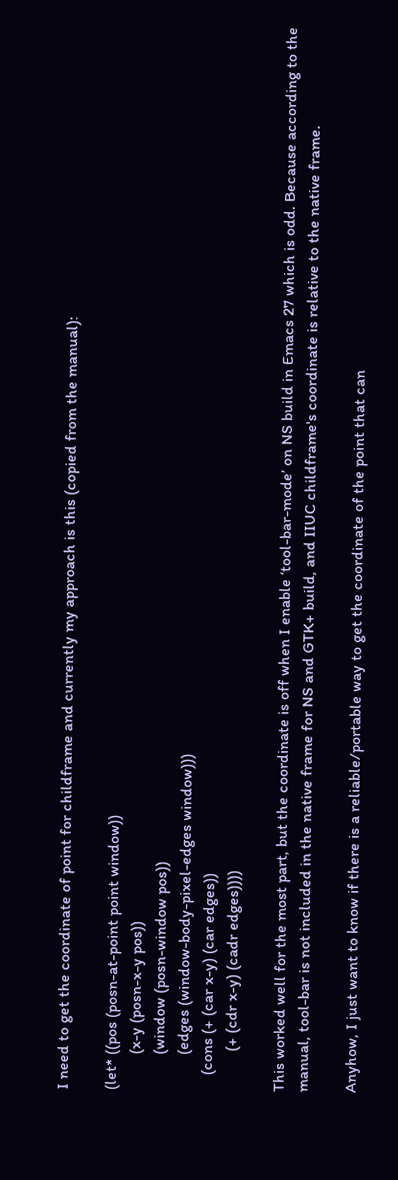I need to get the coordinate of point for childframe and currently my approach is this (copied from the manual):

(let* ((pos (posn-at-point point window))
         (x-y (posn-x-y pos))
         (window (posn-window pos))
         (edges (window-body-pixel-edges window)))
    (cons (+ (car x-y) (car edges))
          (+ (cdr x-y) (cadr edges))))

This worked well for the most part, but the coordinate is off when I enable ‘tool-bar-mode’ on NS build in Emacs 27 which is odd. Because according to the manual, tool-bar is not included in the native frame for NS and GTK+ build, and IIUC childframe's coordinate is relative to the native frame.

Anyhow, I just want to know if there is a reliable/portable way to get the coordinate of the point that can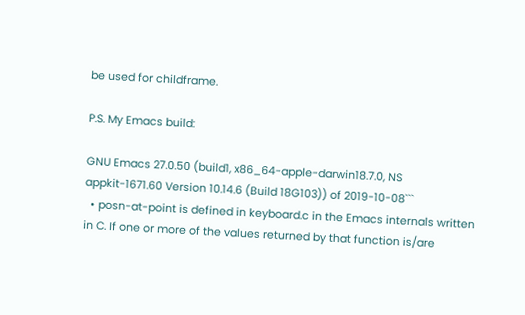be used for childframe.

P.S. My Emacs build:

GNU Emacs 27.0.50 (build1, x86_64-apple-darwin18.7.0, NS appkit-1671.60 Version 10.14.6 (Build 18G103)) of 2019-10-08```
  • posn-at-point is defined in keyboard.c in the Emacs internals written in C. If one or more of the values returned by that function is/are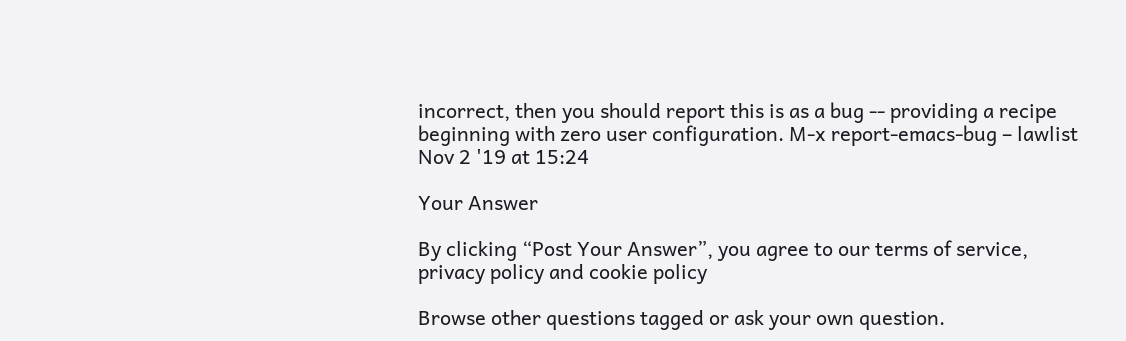incorrect, then you should report this is as a bug -- providing a recipe beginning with zero user configuration. M-x report-emacs-bug – lawlist Nov 2 '19 at 15:24

Your Answer

By clicking “Post Your Answer”, you agree to our terms of service, privacy policy and cookie policy

Browse other questions tagged or ask your own question.